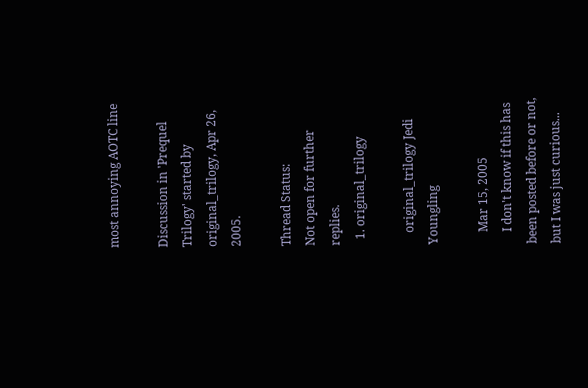most annoying AOTC line

Discussion in 'Prequel Trilogy' started by original_trilogy, Apr 26, 2005.

Thread Status:
Not open for further replies.
  1. original_trilogy

    original_trilogy Jedi Youngling

    Mar 15, 2005
    I don't know if this has been posted before or not, but I was just curious...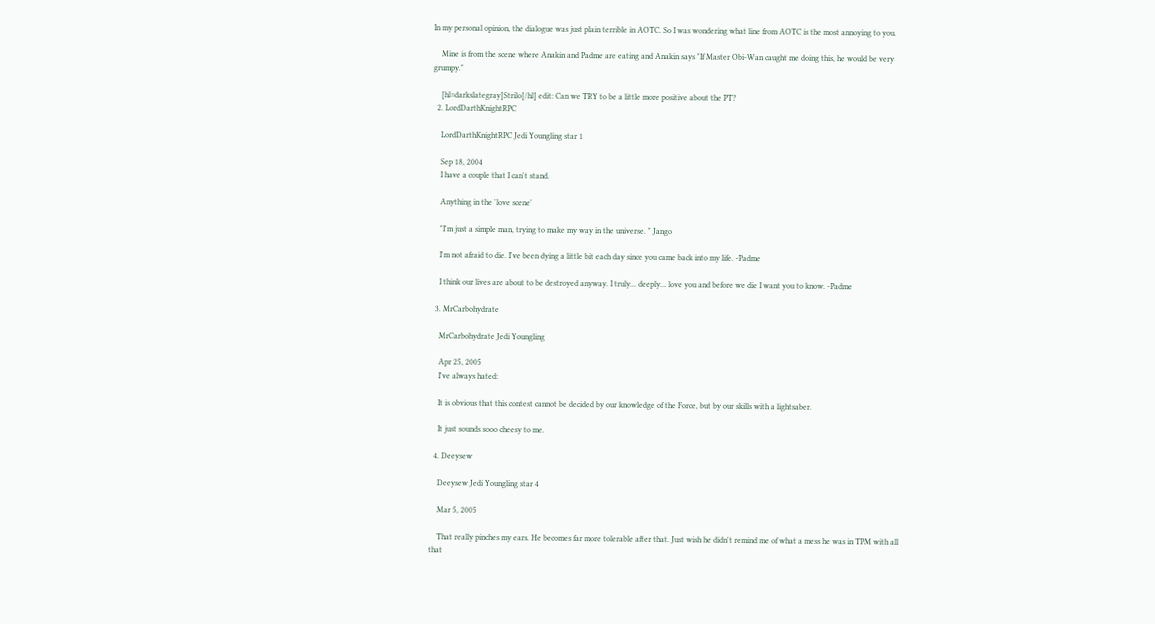In my personal opinion, the dialogue was just plain terrible in AOTC. So I was wondering what line from AOTC is the most annoying to you.

    Mine is from the scene where Anakin and Padme are eating and Anakin says "If Master Obi-Wan caught me doing this, he would be very grumpy."

    [hl=darkslategray]Strilo[/hl] edit: Can we TRY to be a little more positive about the PT?
  2. LordDarthKnightRPC

    LordDarthKnightRPC Jedi Youngling star 1

    Sep 18, 2004
    I have a couple that I can't stand.

    Anything in the 'love scene'

    "I'm just a simple man, trying to make my way in the universe. " Jango

    I'm not afraid to die. I've been dying a little bit each day since you came back into my life. -Padme

    I think our lives are about to be destroyed anyway. I truly... deeply... love you and before we die I want you to know. -Padme

  3. MrCarbohydrate

    MrCarbohydrate Jedi Youngling

    Apr 25, 2005
    I've always hated:

    It is obvious that this contest cannot be decided by our knowledge of the Force, but by our skills with a lightsaber.

    It just sounds sooo cheesy to me.

  4. Deeysew

    Deeysew Jedi Youngling star 4

    Mar 5, 2005

    That really pinches my ears. He becomes far more tolerable after that. Just wish he didn't remind me of what a mess he was in TPM with all that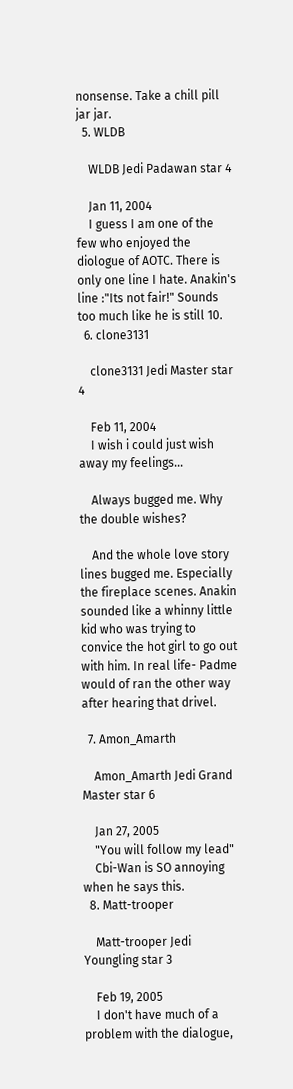nonsense. Take a chill pill jar jar.
  5. WLDB

    WLDB Jedi Padawan star 4

    Jan 11, 2004
    I guess I am one of the few who enjoyed the diologue of AOTC. There is only one line I hate. Anakin's line :"Its not fair!" Sounds too much like he is still 10.
  6. clone3131

    clone3131 Jedi Master star 4

    Feb 11, 2004
    I wish i could just wish away my feelings...

    Always bugged me. Why the double wishes?

    And the whole love story lines bugged me. Especially the fireplace scenes. Anakin sounded like a whinny little kid who was trying to convice the hot girl to go out with him. In real life- Padme would of ran the other way after hearing that drivel.

  7. Amon_Amarth

    Amon_Amarth Jedi Grand Master star 6

    Jan 27, 2005
    "You will follow my lead"
    Cbi-Wan is SO annoying when he says this.
  8. Matt-trooper

    Matt-trooper Jedi Youngling star 3

    Feb 19, 2005
    I don't have much of a problem with the dialogue,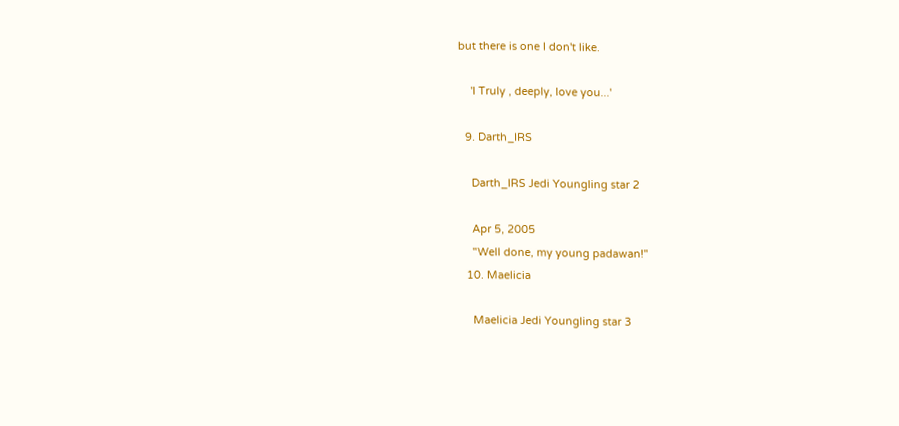but there is one I don't like.

    'I Truly , deeply, love you...'

  9. Darth_IRS

    Darth_IRS Jedi Youngling star 2

    Apr 5, 2005
    "Well done, my young padawan!"
  10. Maelicia

    Maelicia Jedi Youngling star 3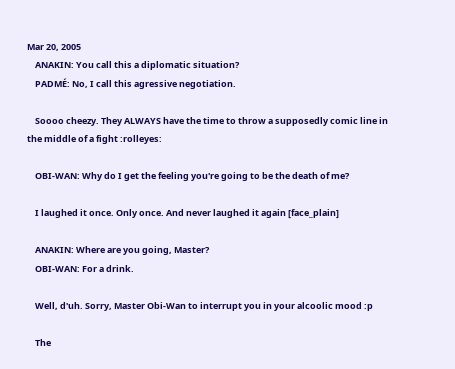Mar 20, 2005
    ANAKIN: You call this a diplomatic situation?
    PADMÉ: No, I call this agressive negotiation.

    Soooo cheezy. They ALWAYS have the time to throw a supposedly comic line in the middle of a fight :rolleyes:

    OBI-WAN: Why do I get the feeling you're going to be the death of me?

    I laughed it once. Only once. And never laughed it again [face_plain]

    ANAKIN: Where are you going, Master?
    OBI-WAN: For a drink.

    Well, d'uh. Sorry, Master Obi-Wan to interrupt you in your alcoolic mood :p

    The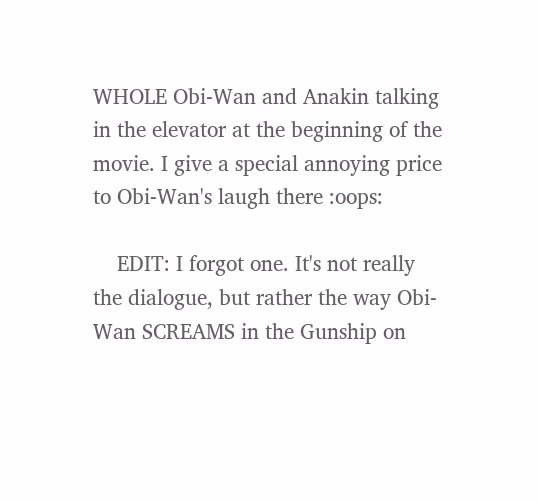WHOLE Obi-Wan and Anakin talking in the elevator at the beginning of the movie. I give a special annoying price to Obi-Wan's laugh there :oops:

    EDIT: I forgot one. It's not really the dialogue, but rather the way Obi-Wan SCREAMS in the Gunship on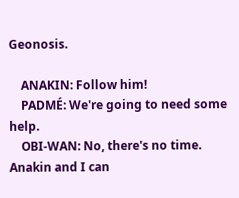Geonosis.

    ANAKIN: Follow him!
    PADMÉ: We're going to need some help.
    OBI-WAN: No, there's no time. Anakin and I can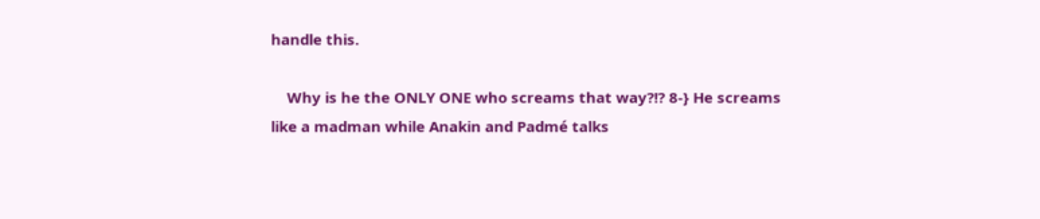handle this.

    Why is he the ONLY ONE who screams that way?!? 8-} He screams like a madman while Anakin and Padmé talks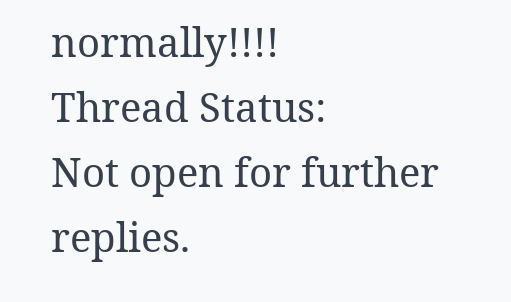normally!!!!
Thread Status:
Not open for further replies.